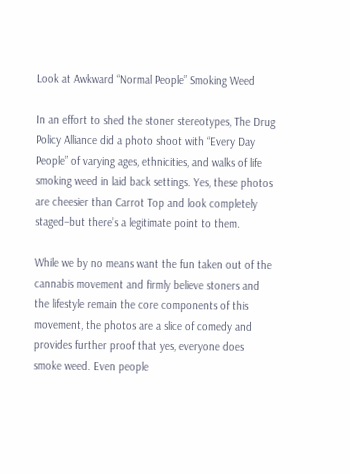Look at Awkward “Normal People” Smoking Weed

In an effort to shed the stoner stereotypes, The Drug Policy Alliance did a photo shoot with “Every Day People” of varying ages, ethnicities, and walks of life smoking weed in laid back settings. Yes, these photos are cheesier than Carrot Top and look completely staged–but there’s a legitimate point to them.

While we by no means want the fun taken out of the cannabis movement and firmly believe stoners and the lifestyle remain the core components of this movement, the photos are a slice of comedy and provides further proof that yes, everyone does smoke weed. Even people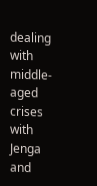dealing with middle-aged crises with Jenga and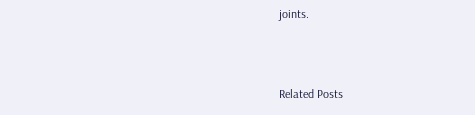joints.



Related Posts